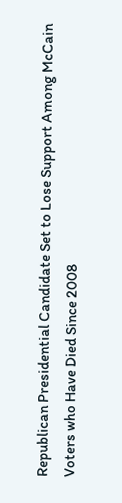Republican Presidential Candidate Set to Lose Support Among McCain Voters who Have Died Since 2008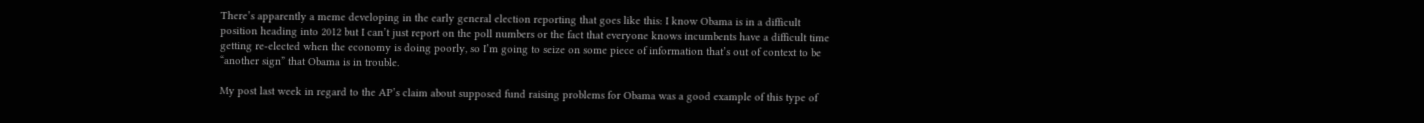There’s apparently a meme developing in the early general election reporting that goes like this: I know Obama is in a difficult position heading into 2012 but I can’t just report on the poll numbers or the fact that everyone knows incumbents have a difficult time getting re-elected when the economy is doing poorly, so I’m going to seize on some piece of information that’s out of context to be “another sign” that Obama is in trouble.

My post last week in regard to the AP’s claim about supposed fund raising problems for Obama was a good example of this type of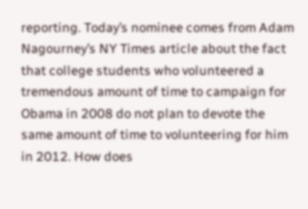reporting. Today’s nominee comes from Adam Nagourney’s NY Times article about the fact that college students who volunteered a tremendous amount of time to campaign for Obama in 2008 do not plan to devote the same amount of time to volunteering for him in 2012. How does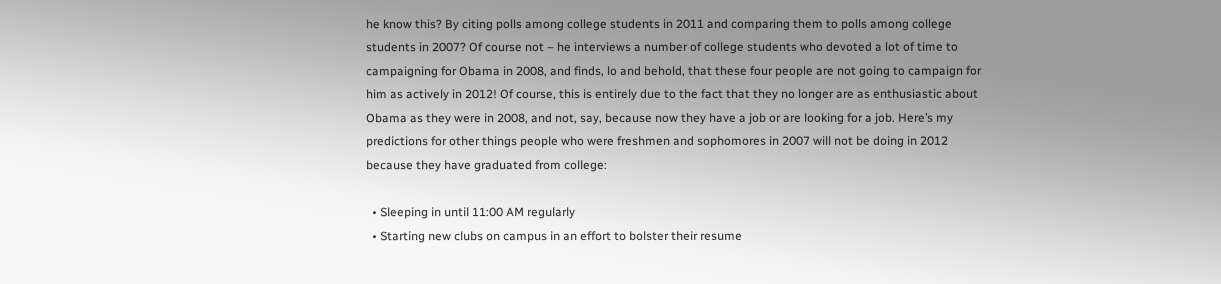he know this? By citing polls among college students in 2011 and comparing them to polls among college students in 2007? Of course not – he interviews a number of college students who devoted a lot of time to campaigning for Obama in 2008, and finds, lo and behold, that these four people are not going to campaign for him as actively in 2012! Of course, this is entirely due to the fact that they no longer are as enthusiastic about Obama as they were in 2008, and not, say, because now they have a job or are looking for a job. Here’s my predictions for other things people who were freshmen and sophomores in 2007 will not be doing in 2012 because they have graduated from college:

  • Sleeping in until 11:00 AM regularly
  • Starting new clubs on campus in an effort to bolster their resume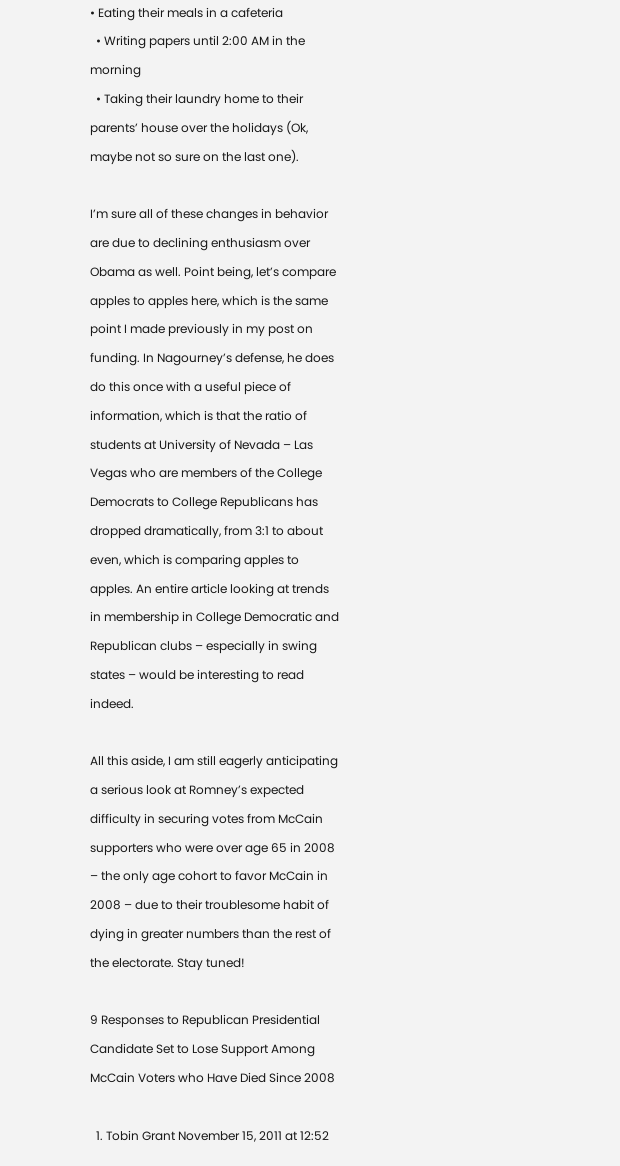• Eating their meals in a cafeteria
  • Writing papers until 2:00 AM in the morning
  • Taking their laundry home to their parents’ house over the holidays (Ok, maybe not so sure on the last one).

I’m sure all of these changes in behavior are due to declining enthusiasm over Obama as well. Point being, let’s compare apples to apples here, which is the same point I made previously in my post on funding. In Nagourney’s defense, he does do this once with a useful piece of information, which is that the ratio of students at University of Nevada – Las Vegas who are members of the College Democrats to College Republicans has dropped dramatically, from 3:1 to about even, which is comparing apples to apples. An entire article looking at trends in membership in College Democratic and Republican clubs – especially in swing states – would be interesting to read indeed.

All this aside, I am still eagerly anticipating a serious look at Romney’s expected difficulty in securing votes from McCain supporters who were over age 65 in 2008 – the only age cohort to favor McCain in 2008 – due to their troublesome habit of dying in greater numbers than the rest of the electorate. Stay tuned!

9 Responses to Republican Presidential Candidate Set to Lose Support Among McCain Voters who Have Died Since 2008

  1. Tobin Grant November 15, 2011 at 12:52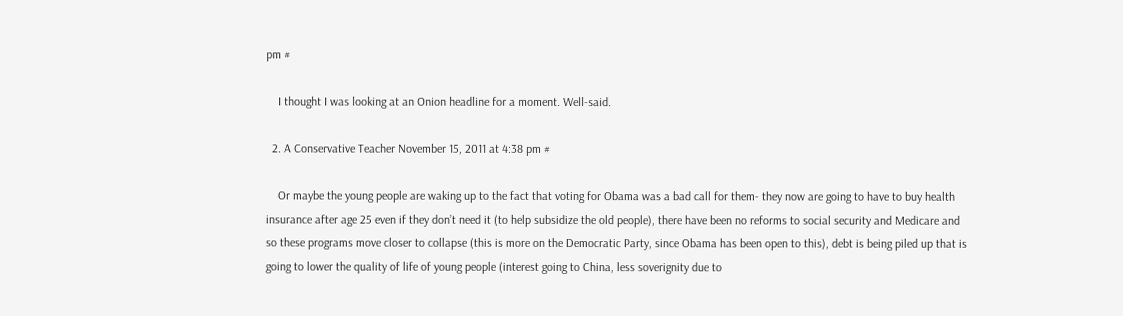pm #

    I thought I was looking at an Onion headline for a moment. Well-said.

  2. A Conservative Teacher November 15, 2011 at 4:38 pm #

    Or maybe the young people are waking up to the fact that voting for Obama was a bad call for them- they now are going to have to buy health insurance after age 25 even if they don’t need it (to help subsidize the old people), there have been no reforms to social security and Medicare and so these programs move closer to collapse (this is more on the Democratic Party, since Obama has been open to this), debt is being piled up that is going to lower the quality of life of young people (interest going to China, less soverignity due to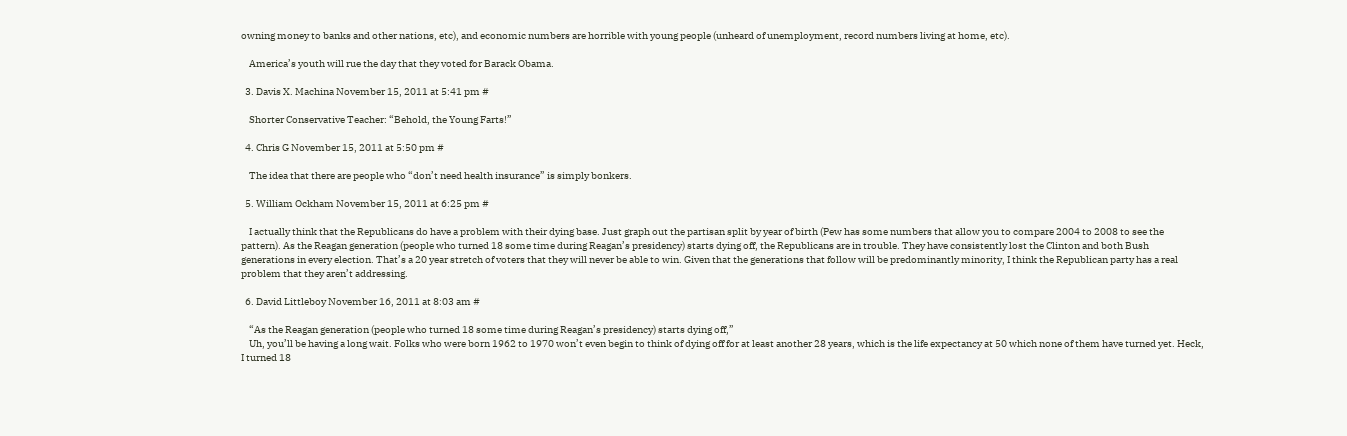owning money to banks and other nations, etc), and economic numbers are horrible with young people (unheard of unemployment, record numbers living at home, etc).

    America’s youth will rue the day that they voted for Barack Obama.

  3. Davis X. Machina November 15, 2011 at 5:41 pm #

    Shorter Conservative Teacher: “Behold, the Young Farts!”

  4. Chris G November 15, 2011 at 5:50 pm #

    The idea that there are people who “don’t need health insurance” is simply bonkers.

  5. William Ockham November 15, 2011 at 6:25 pm #

    I actually think that the Republicans do have a problem with their dying base. Just graph out the partisan split by year of birth (Pew has some numbers that allow you to compare 2004 to 2008 to see the pattern). As the Reagan generation (people who turned 18 some time during Reagan’s presidency) starts dying off, the Republicans are in trouble. They have consistently lost the Clinton and both Bush generations in every election. That’s a 20 year stretch of voters that they will never be able to win. Given that the generations that follow will be predominantly minority, I think the Republican party has a real problem that they aren’t addressing.

  6. David Littleboy November 16, 2011 at 8:03 am #

    “As the Reagan generation (people who turned 18 some time during Reagan’s presidency) starts dying off,”
    Uh, you’ll be having a long wait. Folks who were born 1962 to 1970 won’t even begin to think of dying off for at least another 28 years, which is the life expectancy at 50 which none of them have turned yet. Heck, I turned 18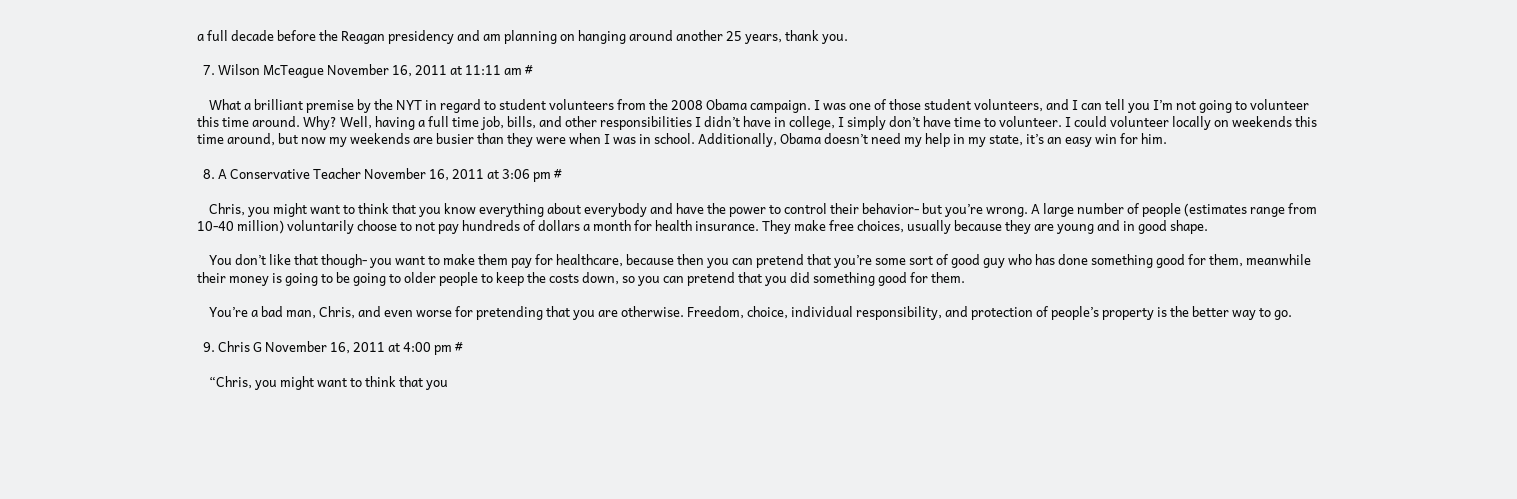a full decade before the Reagan presidency and am planning on hanging around another 25 years, thank you.

  7. Wilson McTeague November 16, 2011 at 11:11 am #

    What a brilliant premise by the NYT in regard to student volunteers from the 2008 Obama campaign. I was one of those student volunteers, and I can tell you I’m not going to volunteer this time around. Why? Well, having a full time job, bills, and other responsibilities I didn’t have in college, I simply don’t have time to volunteer. I could volunteer locally on weekends this time around, but now my weekends are busier than they were when I was in school. Additionally, Obama doesn’t need my help in my state, it’s an easy win for him.

  8. A Conservative Teacher November 16, 2011 at 3:06 pm #

    Chris, you might want to think that you know everything about everybody and have the power to control their behavior- but you’re wrong. A large number of people (estimates range from 10-40 million) voluntarily choose to not pay hundreds of dollars a month for health insurance. They make free choices, usually because they are young and in good shape.

    You don’t like that though- you want to make them pay for healthcare, because then you can pretend that you’re some sort of good guy who has done something good for them, meanwhile their money is going to be going to older people to keep the costs down, so you can pretend that you did something good for them.

    You’re a bad man, Chris, and even worse for pretending that you are otherwise. Freedom, choice, individual responsibility, and protection of people’s property is the better way to go.

  9. Chris G November 16, 2011 at 4:00 pm #

    “Chris, you might want to think that you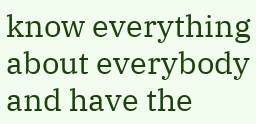know everything about everybody and have the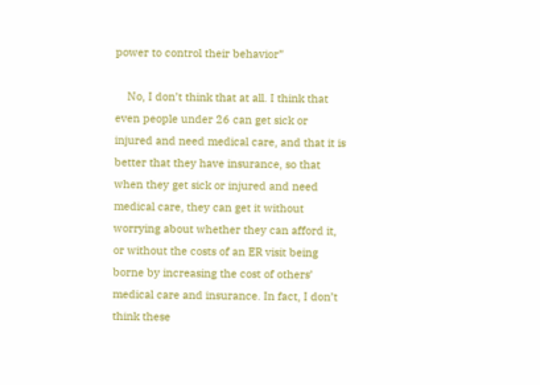power to control their behavior”

    No, I don’t think that at all. I think that even people under 26 can get sick or injured and need medical care, and that it is better that they have insurance, so that when they get sick or injured and need medical care, they can get it without worrying about whether they can afford it, or without the costs of an ER visit being borne by increasing the cost of others’ medical care and insurance. In fact, I don’t think these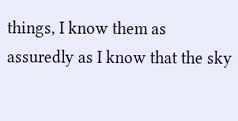things, I know them as assuredly as I know that the sky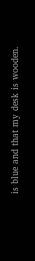is blue and that my desk is wooden.